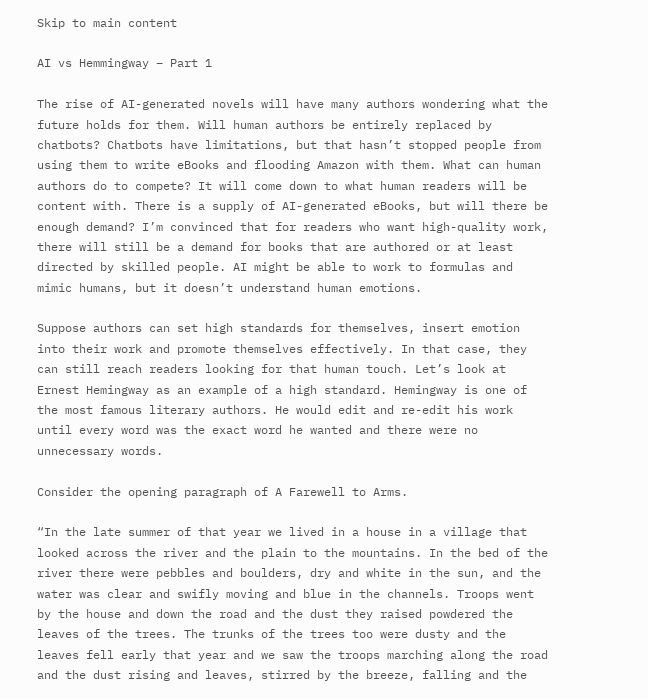Skip to main content

AI vs Hemmingway – Part 1

The rise of AI-generated novels will have many authors wondering what the future holds for them. Will human authors be entirely replaced by chatbots? Chatbots have limitations, but that hasn’t stopped people from using them to write eBooks and flooding Amazon with them. What can human authors do to compete? It will come down to what human readers will be content with. There is a supply of AI-generated eBooks, but will there be enough demand? I’m convinced that for readers who want high-quality work, there will still be a demand for books that are authored or at least directed by skilled people. AI might be able to work to formulas and mimic humans, but it doesn’t understand human emotions.

Suppose authors can set high standards for themselves, insert emotion into their work and promote themselves effectively. In that case, they can still reach readers looking for that human touch. Let’s look at Ernest Hemingway as an example of a high standard. Hemingway is one of the most famous literary authors. He would edit and re-edit his work until every word was the exact word he wanted and there were no unnecessary words.

Consider the opening paragraph of A Farewell to Arms.

“In the late summer of that year we lived in a house in a village that looked across the river and the plain to the mountains. In the bed of the river there were pebbles and boulders, dry and white in the sun, and the water was clear and swifly moving and blue in the channels. Troops went by the house and down the road and the dust they raised powdered the leaves of the trees. The trunks of the trees too were dusty and the leaves fell early that year and we saw the troops marching along the road and the dust rising and leaves, stirred by the breeze, falling and the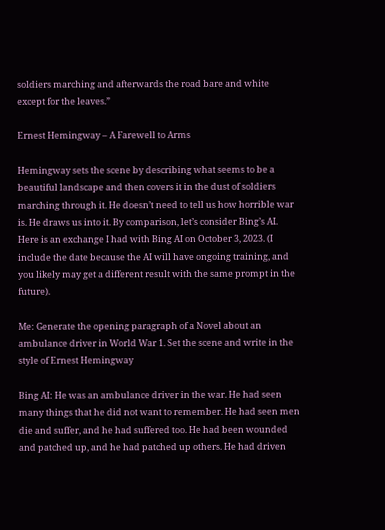soldiers marching and afterwards the road bare and white except for the leaves.”

Ernest Hemingway – A Farewell to Arms

Hemingway sets the scene by describing what seems to be a beautiful landscape and then covers it in the dust of soldiers marching through it. He doesn’t need to tell us how horrible war is. He draws us into it. By comparison, let’s consider Bing’s AI. Here is an exchange I had with Bing AI on October 3, 2023. (I include the date because the AI will have ongoing training, and you likely may get a different result with the same prompt in the future).

Me: Generate the opening paragraph of a Novel about an ambulance driver in World War 1. Set the scene and write in the style of Ernest Hemingway

Bing AI: He was an ambulance driver in the war. He had seen many things that he did not want to remember. He had seen men die and suffer, and he had suffered too. He had been wounded and patched up, and he had patched up others. He had driven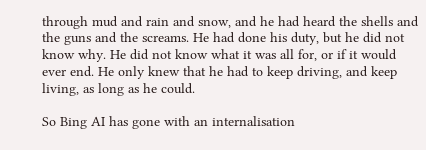through mud and rain and snow, and he had heard the shells and the guns and the screams. He had done his duty, but he did not know why. He did not know what it was all for, or if it would ever end. He only knew that he had to keep driving, and keep living, as long as he could.

So Bing AI has gone with an internalisation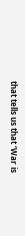that tells us that ‘War is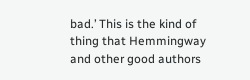bad.’ This is the kind of thing that Hemmingway and other good authors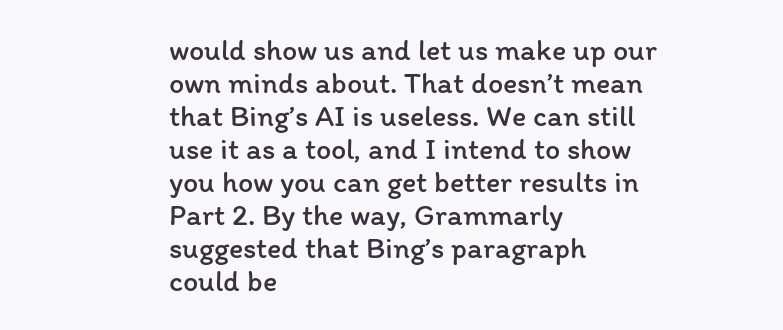would show us and let us make up our own minds about. That doesn’t mean that Bing’s AI is useless. We can still use it as a tool, and I intend to show you how you can get better results in Part 2. By the way, Grammarly suggested that Bing’s paragraph could be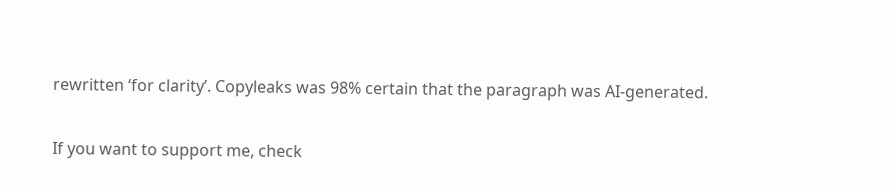rewritten ‘for clarity’. Copyleaks was 98% certain that the paragraph was AI-generated.

If you want to support me, check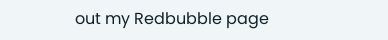out my Redbubble page